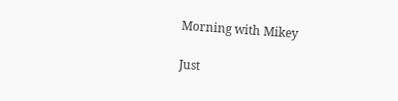Morning with Mikey

Just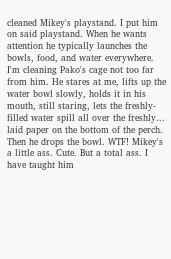cleaned Mikey's playstand. I put him on said playstand. When he wants attention he typically launches the bowls, food, and water everywhere.
I'm cleaning Pako's cage not too far from him. He stares at me, lifts up the water bowl slowly, holds it in his mouth, still staring, lets the freshly-filled water spill all over the freshly... laid paper on the bottom of the perch. Then he drops the bowl. WTF! Mikey's a little ass. Cute. But a total ass. I have taught him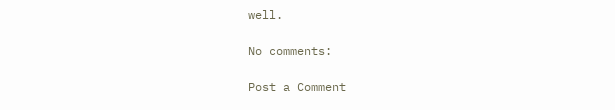well.

No comments:

Post a Comment